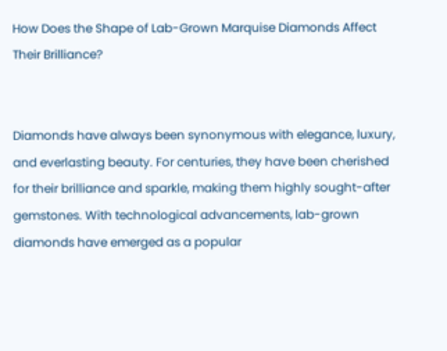How Does the Shape of Lab-Grown Marquise Diamonds Affect Their Brilliance?


Diamonds have always been synonymous with elegance, luxury, and everlasting beauty. For centuries, they have been cherished for their brilliance and sparkle, making them highly sought-after gemstones. With technological advancements, lab-grown diamonds have emerged as a popular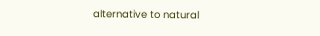alternative to natural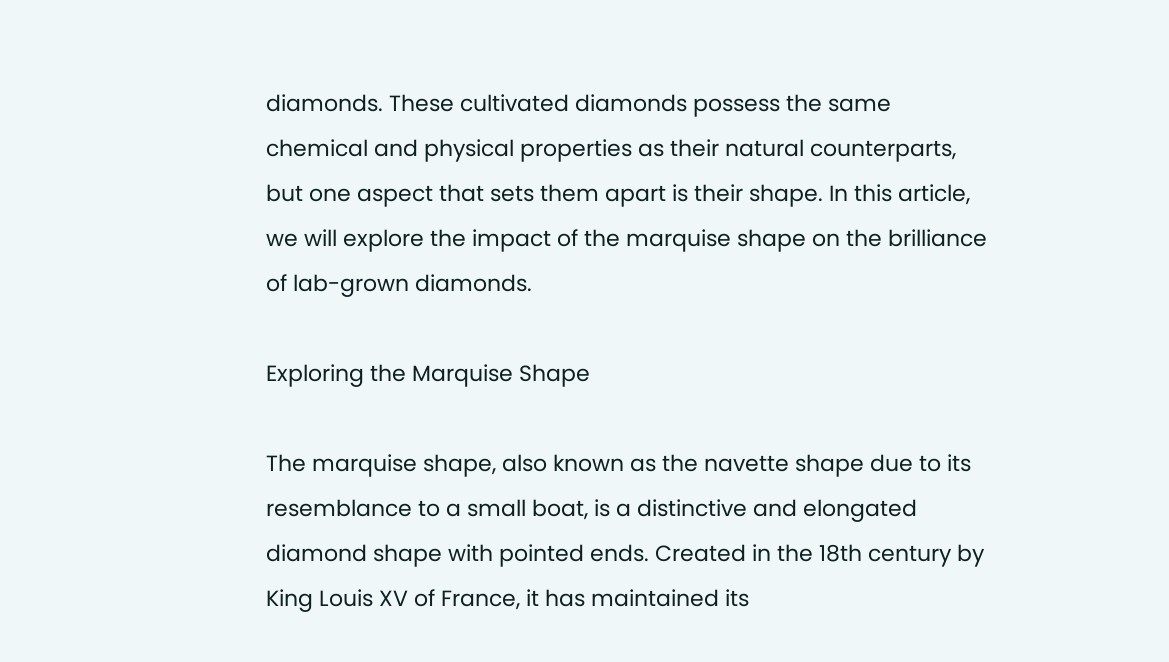diamonds. These cultivated diamonds possess the same chemical and physical properties as their natural counterparts, but one aspect that sets them apart is their shape. In this article, we will explore the impact of the marquise shape on the brilliance of lab-grown diamonds.

Exploring the Marquise Shape

The marquise shape, also known as the navette shape due to its resemblance to a small boat, is a distinctive and elongated diamond shape with pointed ends. Created in the 18th century by King Louis XV of France, it has maintained its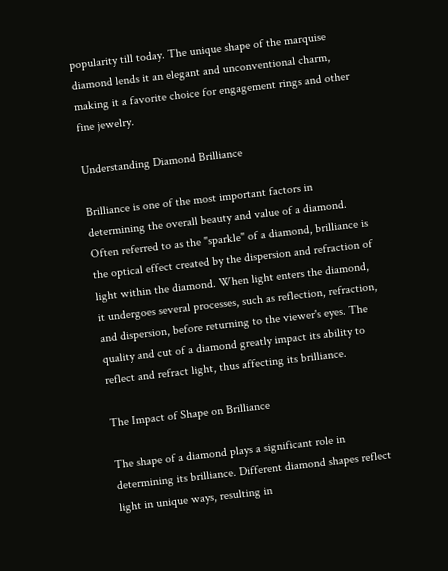popularity till today. The unique shape of the marquise diamond lends it an elegant and unconventional charm, making it a favorite choice for engagement rings and other fine jewelry.

Understanding Diamond Brilliance

Brilliance is one of the most important factors in determining the overall beauty and value of a diamond. Often referred to as the "sparkle" of a diamond, brilliance is the optical effect created by the dispersion and refraction of light within the diamond. When light enters the diamond, it undergoes several processes, such as reflection, refraction, and dispersion, before returning to the viewer's eyes. The quality and cut of a diamond greatly impact its ability to reflect and refract light, thus affecting its brilliance.

The Impact of Shape on Brilliance

The shape of a diamond plays a significant role in determining its brilliance. Different diamond shapes reflect light in unique ways, resulting in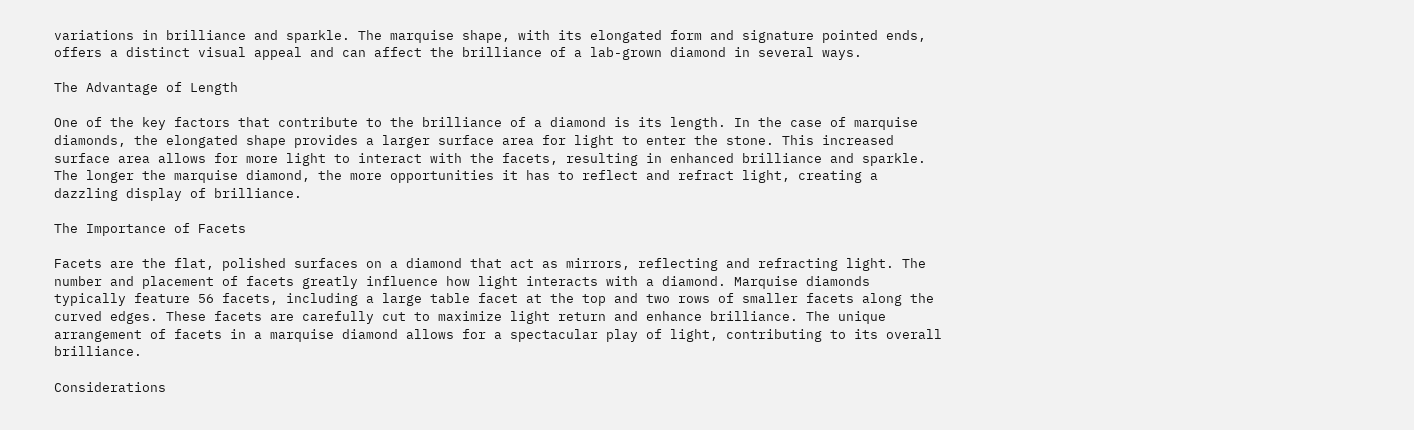variations in brilliance and sparkle. The marquise shape, with its elongated form and signature pointed ends, offers a distinct visual appeal and can affect the brilliance of a lab-grown diamond in several ways.

The Advantage of Length

One of the key factors that contribute to the brilliance of a diamond is its length. In the case of marquise diamonds, the elongated shape provides a larger surface area for light to enter the stone. This increased surface area allows for more light to interact with the facets, resulting in enhanced brilliance and sparkle. The longer the marquise diamond, the more opportunities it has to reflect and refract light, creating a dazzling display of brilliance.

The Importance of Facets

Facets are the flat, polished surfaces on a diamond that act as mirrors, reflecting and refracting light. The number and placement of facets greatly influence how light interacts with a diamond. Marquise diamonds typically feature 56 facets, including a large table facet at the top and two rows of smaller facets along the curved edges. These facets are carefully cut to maximize light return and enhance brilliance. The unique arrangement of facets in a marquise diamond allows for a spectacular play of light, contributing to its overall brilliance.

Considerations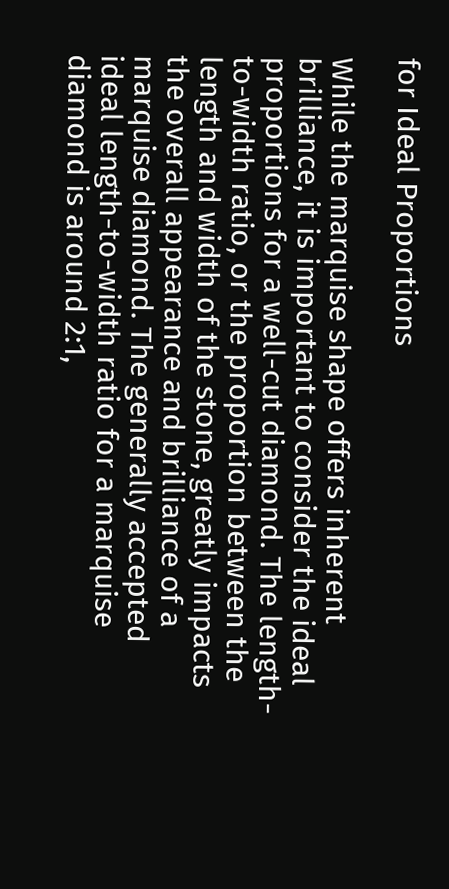for Ideal Proportions

While the marquise shape offers inherent brilliance, it is important to consider the ideal proportions for a well-cut diamond. The length-to-width ratio, or the proportion between the length and width of the stone, greatly impacts the overall appearance and brilliance of a marquise diamond. The generally accepted ideal length-to-width ratio for a marquise diamond is around 2:1,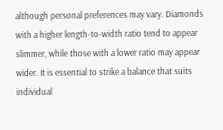although personal preferences may vary. Diamonds with a higher length-to-width ratio tend to appear slimmer, while those with a lower ratio may appear wider. It is essential to strike a balance that suits individual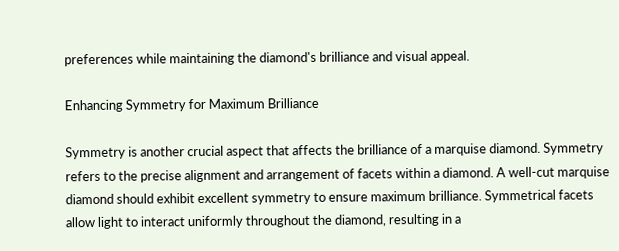preferences while maintaining the diamond's brilliance and visual appeal.

Enhancing Symmetry for Maximum Brilliance

Symmetry is another crucial aspect that affects the brilliance of a marquise diamond. Symmetry refers to the precise alignment and arrangement of facets within a diamond. A well-cut marquise diamond should exhibit excellent symmetry to ensure maximum brilliance. Symmetrical facets allow light to interact uniformly throughout the diamond, resulting in a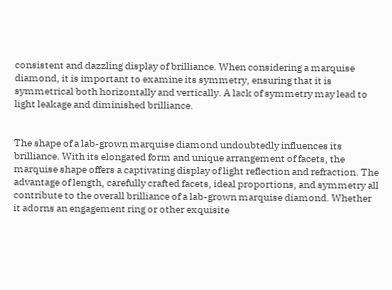consistent and dazzling display of brilliance. When considering a marquise diamond, it is important to examine its symmetry, ensuring that it is symmetrical both horizontally and vertically. A lack of symmetry may lead to light leakage and diminished brilliance.


The shape of a lab-grown marquise diamond undoubtedly influences its brilliance. With its elongated form and unique arrangement of facets, the marquise shape offers a captivating display of light reflection and refraction. The advantage of length, carefully crafted facets, ideal proportions, and symmetry all contribute to the overall brilliance of a lab-grown marquise diamond. Whether it adorns an engagement ring or other exquisite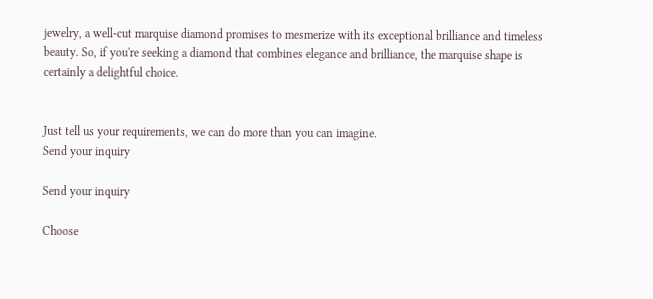jewelry, a well-cut marquise diamond promises to mesmerize with its exceptional brilliance and timeless beauty. So, if you're seeking a diamond that combines elegance and brilliance, the marquise shape is certainly a delightful choice.


Just tell us your requirements, we can do more than you can imagine.
Send your inquiry

Send your inquiry

Choose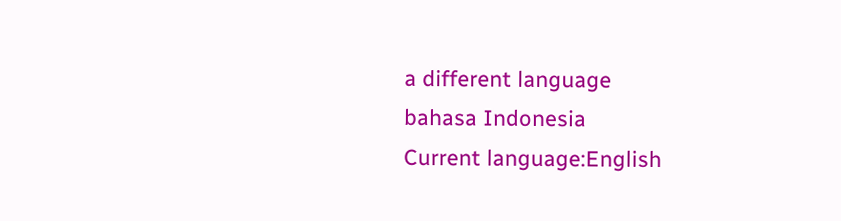a different language
bahasa Indonesia
Current language:English